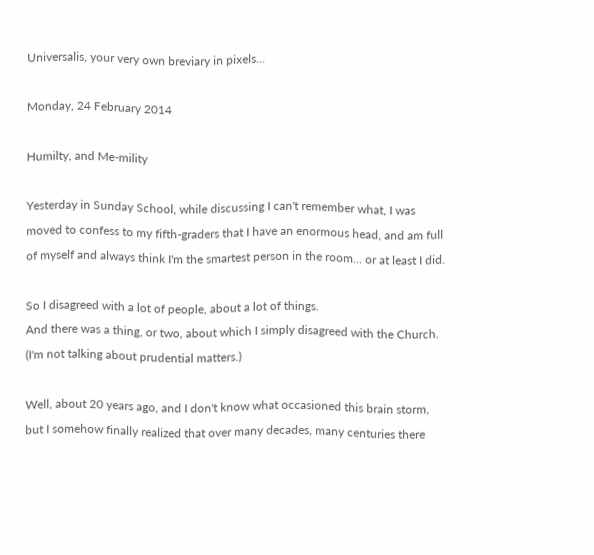Universalis, your very own breviary in pixels...

Monday, 24 February 2014

Humilty, and Me-mility

Yesterday in Sunday School, while discussing I can't remember what, I was moved to confess to my fifth-graders that I have an enormous head, and am full of myself and always think I'm the smartest person in the room... or at least I did.

So I disagreed with a lot of people, about a lot of things.
And there was a thing, or two, about which I simply disagreed with the Church. (I'm not talking about prudential matters.)

Well, about 20 years ago, and I don't know what occasioned this brain storm, but I somehow finally realized that over many decades, many centuries there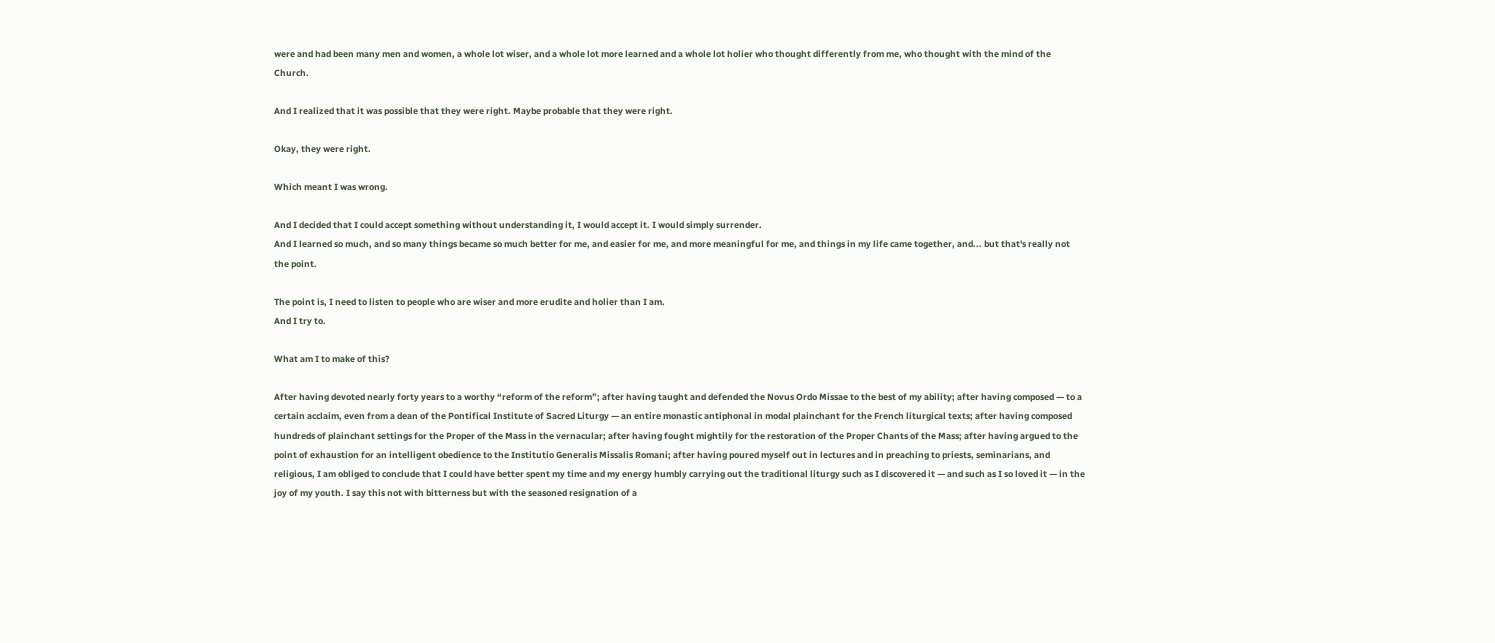were and had been many men and women, a whole lot wiser, and a whole lot more learned and a whole lot holier who thought differently from me, who thought with the mind of the Church.

And I realized that it was possible that they were right. Maybe probable that they were right.

Okay, they were right.

Which meant I was wrong.

And I decided that I could accept something without understanding it, I would accept it. I would simply surrender.
And I learned so much, and so many things became so much better for me, and easier for me, and more meaningful for me, and things in my life came together, and... but that's really not the point.

The point is, I need to listen to people who are wiser and more erudite and holier than I am.
And I try to.

What am I to make of this?

After having devoted nearly forty years to a worthy “reform of the reform”; after having taught and defended the Novus Ordo Missae to the best of my ability; after having composed — to a certain acclaim, even from a dean of the Pontifical Institute of Sacred Liturgy — an entire monastic antiphonal in modal plainchant for the French liturgical texts; after having composed hundreds of plainchant settings for the Proper of the Mass in the vernacular; after having fought mightily for the restoration of the Proper Chants of the Mass; after having argued to the point of exhaustion for an intelligent obedience to the Institutio Generalis Missalis Romani; after having poured myself out in lectures and in preaching to priests, seminarians, and religious, I am obliged to conclude that I could have better spent my time and my energy humbly carrying out the traditional liturgy such as I discovered it — and such as I so loved it — in the joy of my youth. I say this not with bitterness but with the seasoned resignation of a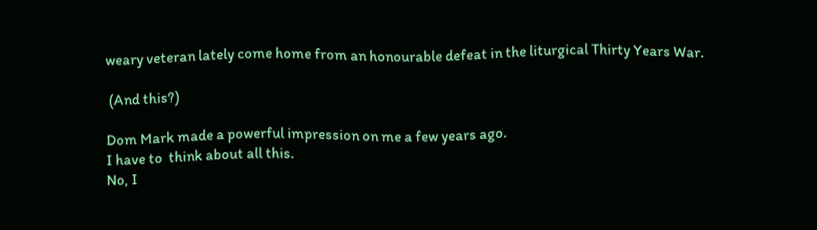weary veteran lately come home from an honourable defeat in the liturgical Thirty Years War.

 (And this?)

Dom Mark made a powerful impression on me a few years ago.
I have to  think about all this.
No, I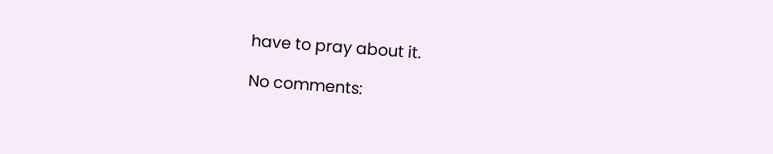have to pray about it.

No comments: